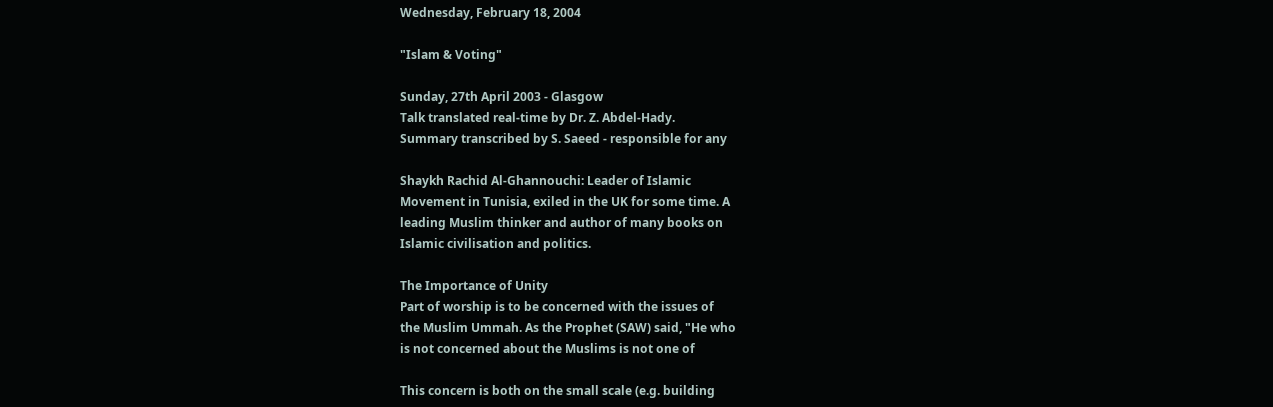Wednesday, February 18, 2004

"Islam & Voting"

Sunday, 27th April 2003 - Glasgow
Talk translated real-time by Dr. Z. Abdel-Hady.
Summary transcribed by S. Saeed - responsible for any

Shaykh Rachid Al-Ghannouchi: Leader of Islamic
Movement in Tunisia, exiled in the UK for some time. A
leading Muslim thinker and author of many books on
Islamic civilisation and politics.

The Importance of Unity
Part of worship is to be concerned with the issues of
the Muslim Ummah. As the Prophet (SAW) said, "He who
is not concerned about the Muslims is not one of

This concern is both on the small scale (e.g. building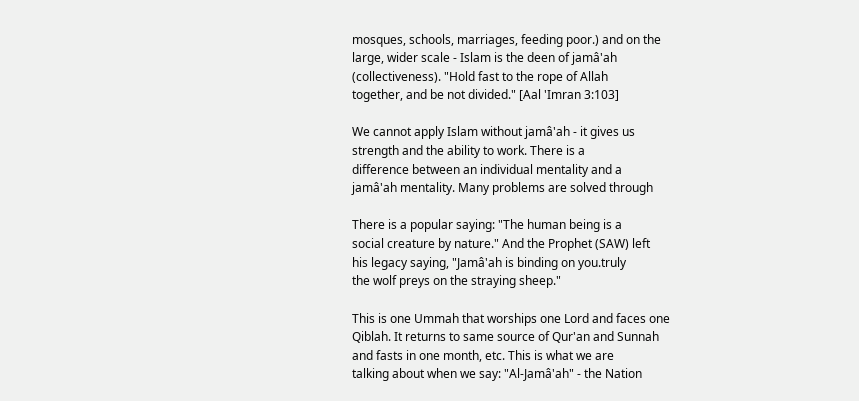mosques, schools, marriages, feeding poor.) and on the
large, wider scale - Islam is the deen of jamâ'ah
(collectiveness). "Hold fast to the rope of Allah
together, and be not divided." [Aal 'Imran 3:103]

We cannot apply Islam without jamâ'ah - it gives us
strength and the ability to work. There is a
difference between an individual mentality and a
jamâ'ah mentality. Many problems are solved through

There is a popular saying: "The human being is a
social creature by nature." And the Prophet (SAW) left
his legacy saying, "Jamâ'ah is binding on you.truly
the wolf preys on the straying sheep."

This is one Ummah that worships one Lord and faces one
Qiblah. It returns to same source of Qur'an and Sunnah
and fasts in one month, etc. This is what we are
talking about when we say: "Al-Jamâ'ah" - the Nation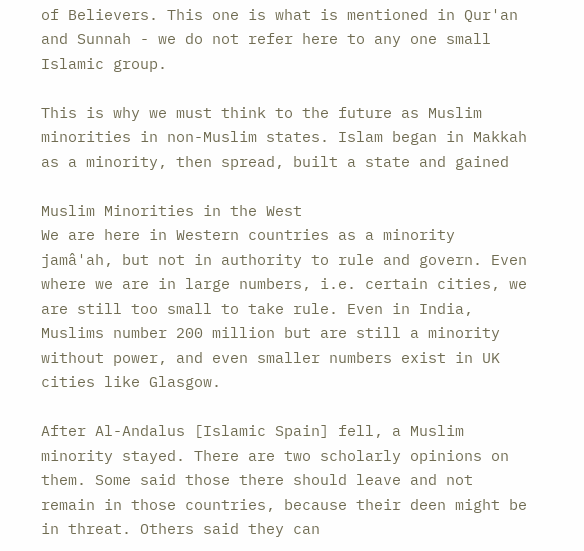of Believers. This one is what is mentioned in Qur'an
and Sunnah - we do not refer here to any one small
Islamic group.

This is why we must think to the future as Muslim
minorities in non-Muslim states. Islam began in Makkah
as a minority, then spread, built a state and gained

Muslim Minorities in the West
We are here in Western countries as a minority
jamâ'ah, but not in authority to rule and govern. Even
where we are in large numbers, i.e. certain cities, we
are still too small to take rule. Even in India,
Muslims number 200 million but are still a minority
without power, and even smaller numbers exist in UK
cities like Glasgow.

After Al-Andalus [Islamic Spain] fell, a Muslim
minority stayed. There are two scholarly opinions on
them. Some said those there should leave and not
remain in those countries, because their deen might be
in threat. Others said they can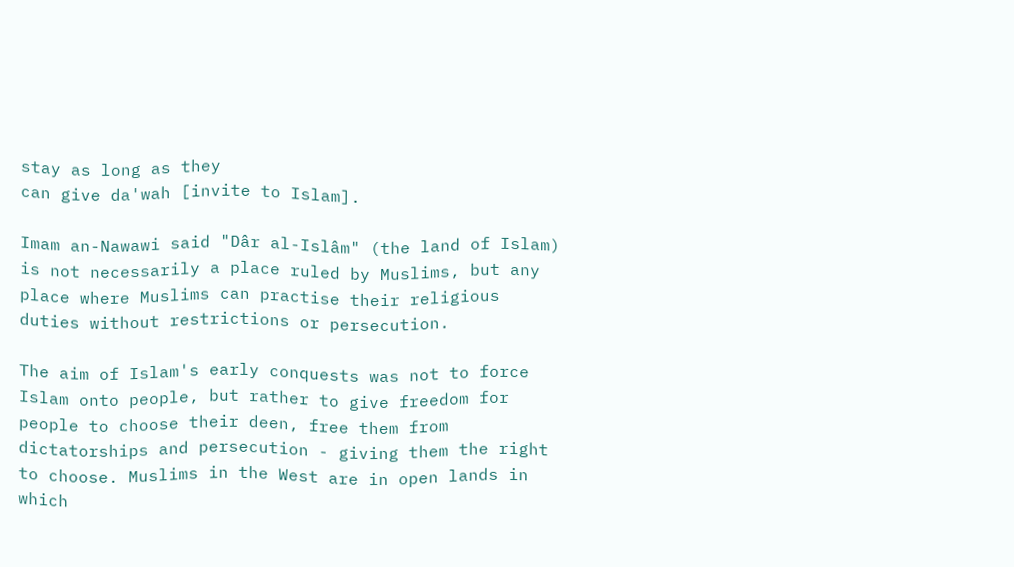stay as long as they
can give da'wah [invite to Islam].

Imam an-Nawawi said "Dâr al-Islâm" (the land of Islam)
is not necessarily a place ruled by Muslims, but any
place where Muslims can practise their religious
duties without restrictions or persecution.

The aim of Islam's early conquests was not to force
Islam onto people, but rather to give freedom for
people to choose their deen, free them from
dictatorships and persecution - giving them the right
to choose. Muslims in the West are in open lands in
which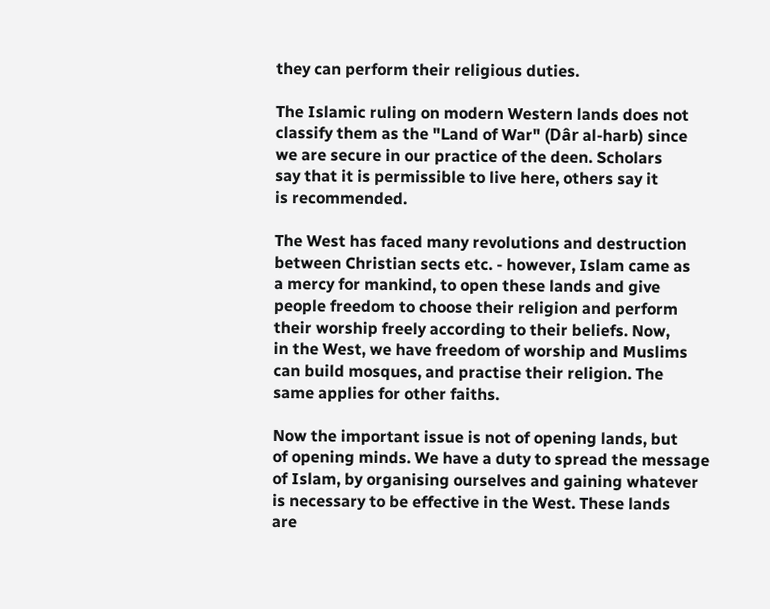they can perform their religious duties.

The Islamic ruling on modern Western lands does not
classify them as the "Land of War" (Dâr al-harb) since
we are secure in our practice of the deen. Scholars
say that it is permissible to live here, others say it
is recommended.

The West has faced many revolutions and destruction
between Christian sects etc. - however, Islam came as
a mercy for mankind, to open these lands and give
people freedom to choose their religion and perform
their worship freely according to their beliefs. Now,
in the West, we have freedom of worship and Muslims
can build mosques, and practise their religion. The
same applies for other faiths.

Now the important issue is not of opening lands, but
of opening minds. We have a duty to spread the message
of Islam, by organising ourselves and gaining whatever
is necessary to be effective in the West. These lands
are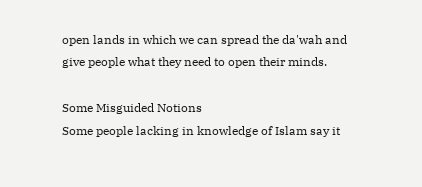open lands in which we can spread the da'wah and
give people what they need to open their minds.

Some Misguided Notions
Some people lacking in knowledge of Islam say it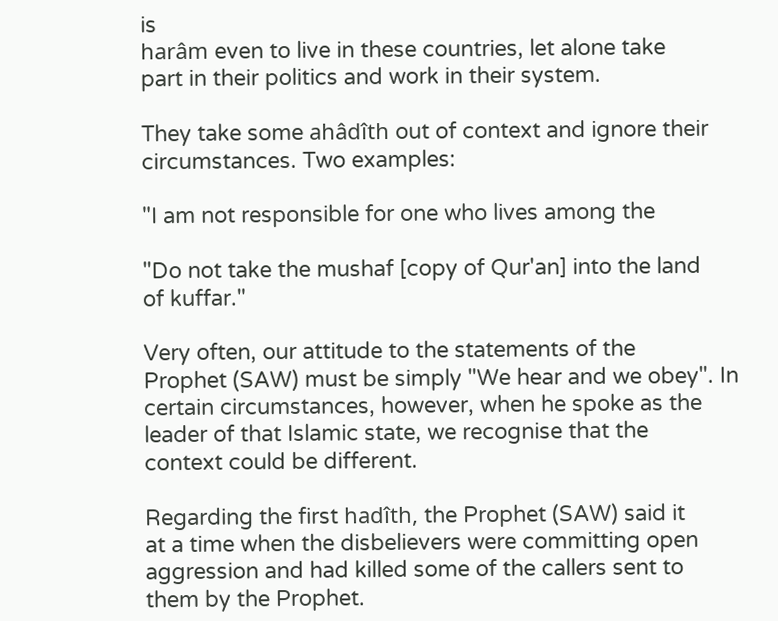is
harâm even to live in these countries, let alone take
part in their politics and work in their system.

They take some ahâdîth out of context and ignore their
circumstances. Two examples:

"I am not responsible for one who lives among the

"Do not take the mushaf [copy of Qur'an] into the land
of kuffar."

Very often, our attitude to the statements of the
Prophet (SAW) must be simply "We hear and we obey". In
certain circumstances, however, when he spoke as the
leader of that Islamic state, we recognise that the
context could be different.

Regarding the first hadîth, the Prophet (SAW) said it
at a time when the disbelievers were committing open
aggression and had killed some of the callers sent to
them by the Prophet.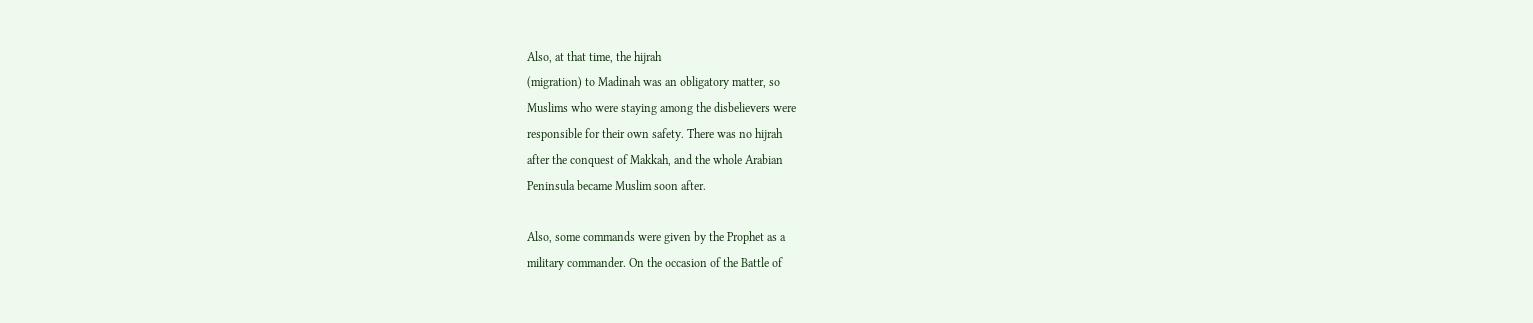Also, at that time, the hijrah
(migration) to Madinah was an obligatory matter, so
Muslims who were staying among the disbelievers were
responsible for their own safety. There was no hijrah
after the conquest of Makkah, and the whole Arabian
Peninsula became Muslim soon after.

Also, some commands were given by the Prophet as a
military commander. On the occasion of the Battle of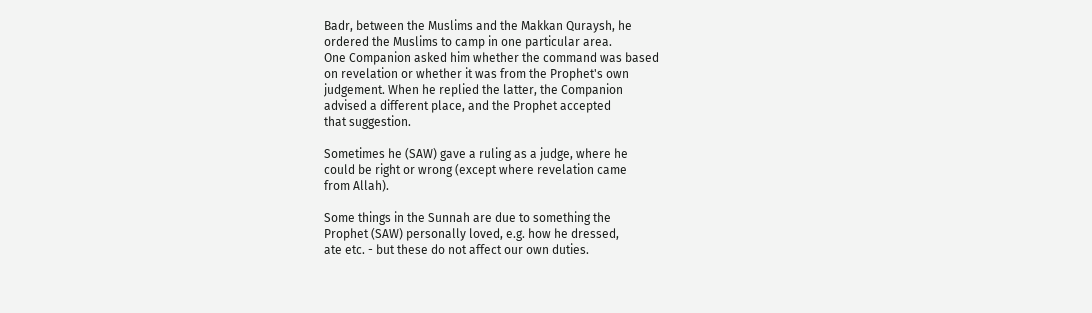Badr, between the Muslims and the Makkan Quraysh, he
ordered the Muslims to camp in one particular area.
One Companion asked him whether the command was based
on revelation or whether it was from the Prophet's own
judgement. When he replied the latter, the Companion
advised a different place, and the Prophet accepted
that suggestion.

Sometimes he (SAW) gave a ruling as a judge, where he
could be right or wrong (except where revelation came
from Allah).

Some things in the Sunnah are due to something the
Prophet (SAW) personally loved, e.g. how he dressed,
ate etc. - but these do not affect our own duties.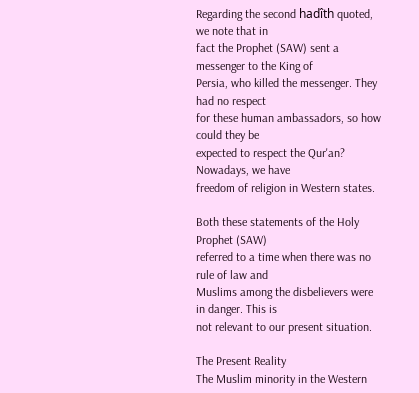Regarding the second hadîth quoted, we note that in
fact the Prophet (SAW) sent a messenger to the King of
Persia, who killed the messenger. They had no respect
for these human ambassadors, so how could they be
expected to respect the Qur'an? Nowadays, we have
freedom of religion in Western states.

Both these statements of the Holy Prophet (SAW)
referred to a time when there was no rule of law and
Muslims among the disbelievers were in danger. This is
not relevant to our present situation.

The Present Reality
The Muslim minority in the Western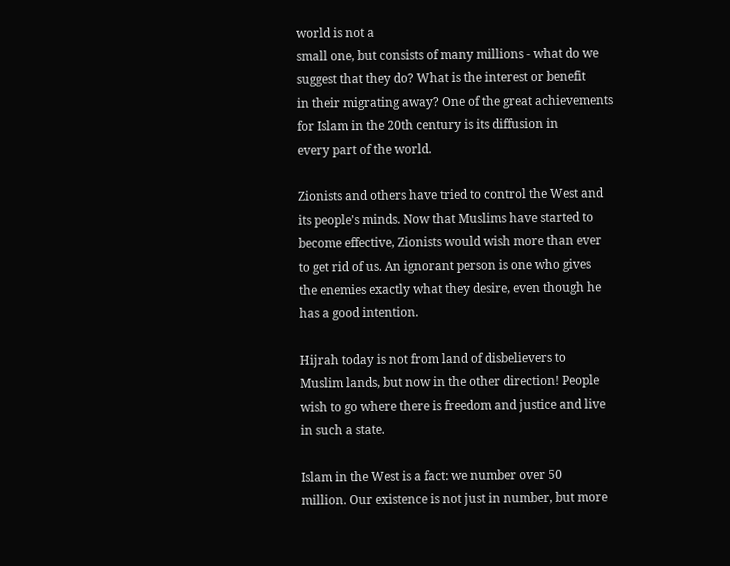world is not a
small one, but consists of many millions - what do we
suggest that they do? What is the interest or benefit
in their migrating away? One of the great achievements
for Islam in the 20th century is its diffusion in
every part of the world.

Zionists and others have tried to control the West and
its people's minds. Now that Muslims have started to
become effective, Zionists would wish more than ever
to get rid of us. An ignorant person is one who gives
the enemies exactly what they desire, even though he
has a good intention.

Hijrah today is not from land of disbelievers to
Muslim lands, but now in the other direction! People
wish to go where there is freedom and justice and live
in such a state.

Islam in the West is a fact: we number over 50
million. Our existence is not just in number, but more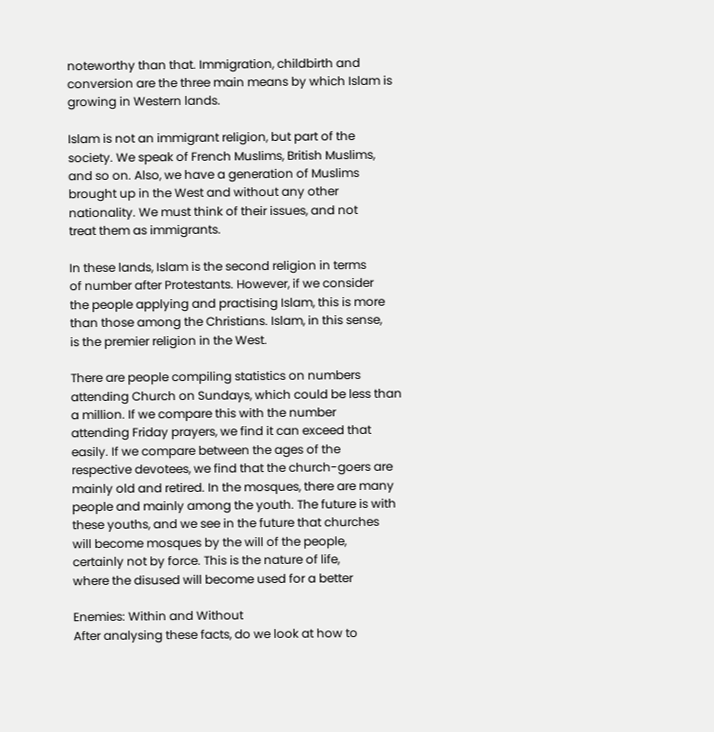noteworthy than that. Immigration, childbirth and
conversion are the three main means by which Islam is
growing in Western lands.

Islam is not an immigrant religion, but part of the
society. We speak of French Muslims, British Muslims,
and so on. Also, we have a generation of Muslims
brought up in the West and without any other
nationality. We must think of their issues, and not
treat them as immigrants.

In these lands, Islam is the second religion in terms
of number after Protestants. However, if we consider
the people applying and practising Islam, this is more
than those among the Christians. Islam, in this sense,
is the premier religion in the West.

There are people compiling statistics on numbers
attending Church on Sundays, which could be less than
a million. If we compare this with the number
attending Friday prayers, we find it can exceed that
easily. If we compare between the ages of the
respective devotees, we find that the church-goers are
mainly old and retired. In the mosques, there are many
people and mainly among the youth. The future is with
these youths, and we see in the future that churches
will become mosques by the will of the people,
certainly not by force. This is the nature of life,
where the disused will become used for a better

Enemies: Within and Without
After analysing these facts, do we look at how to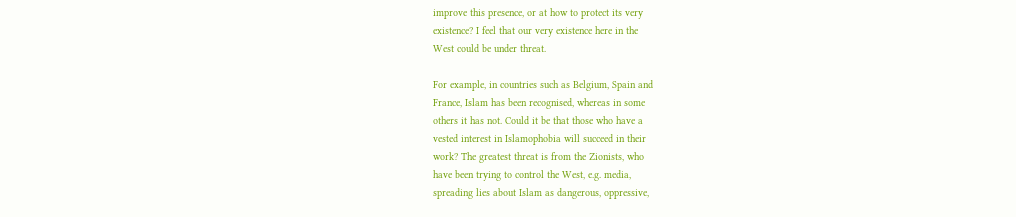improve this presence, or at how to protect its very
existence? I feel that our very existence here in the
West could be under threat.

For example, in countries such as Belgium, Spain and
France, Islam has been recognised, whereas in some
others it has not. Could it be that those who have a
vested interest in Islamophobia will succeed in their
work? The greatest threat is from the Zionists, who
have been trying to control the West, e.g. media,
spreading lies about Islam as dangerous, oppressive,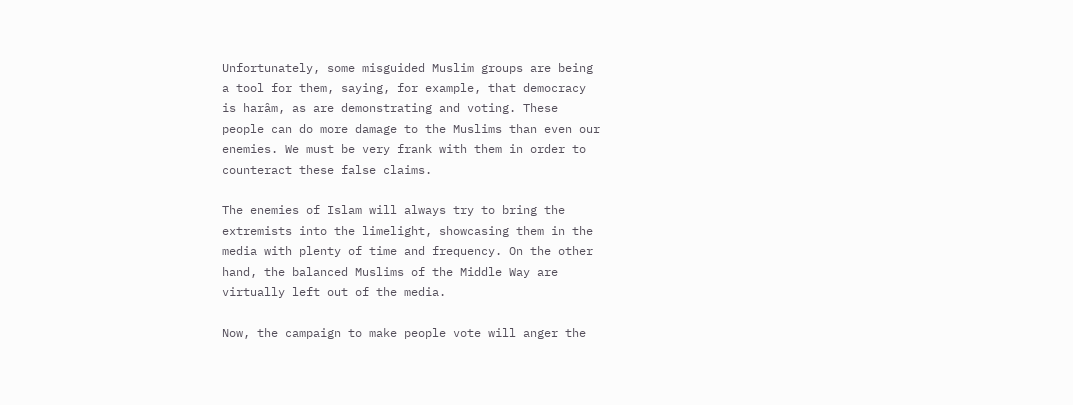Unfortunately, some misguided Muslim groups are being
a tool for them, saying, for example, that democracy
is harâm, as are demonstrating and voting. These
people can do more damage to the Muslims than even our
enemies. We must be very frank with them in order to
counteract these false claims.

The enemies of Islam will always try to bring the
extremists into the limelight, showcasing them in the
media with plenty of time and frequency. On the other
hand, the balanced Muslims of the Middle Way are
virtually left out of the media.

Now, the campaign to make people vote will anger the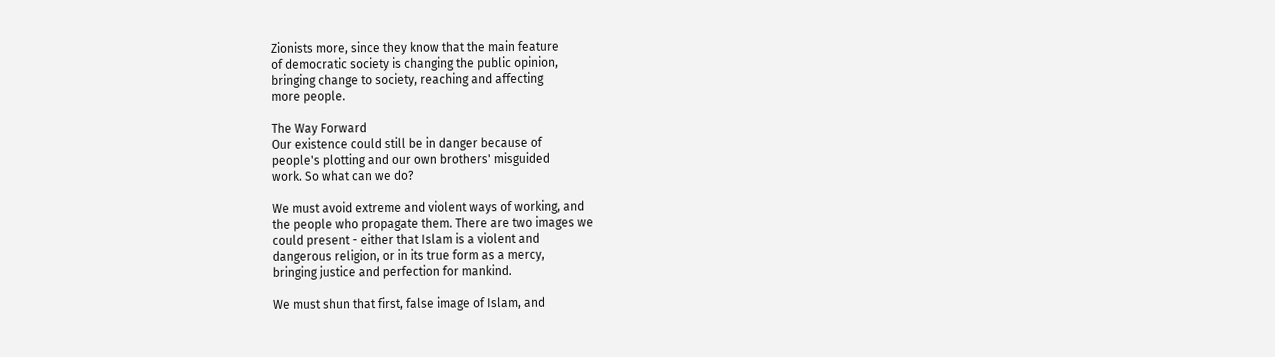Zionists more, since they know that the main feature
of democratic society is changing the public opinion,
bringing change to society, reaching and affecting
more people.

The Way Forward
Our existence could still be in danger because of
people's plotting and our own brothers' misguided
work. So what can we do?

We must avoid extreme and violent ways of working, and
the people who propagate them. There are two images we
could present - either that Islam is a violent and
dangerous religion, or in its true form as a mercy,
bringing justice and perfection for mankind.

We must shun that first, false image of Islam, and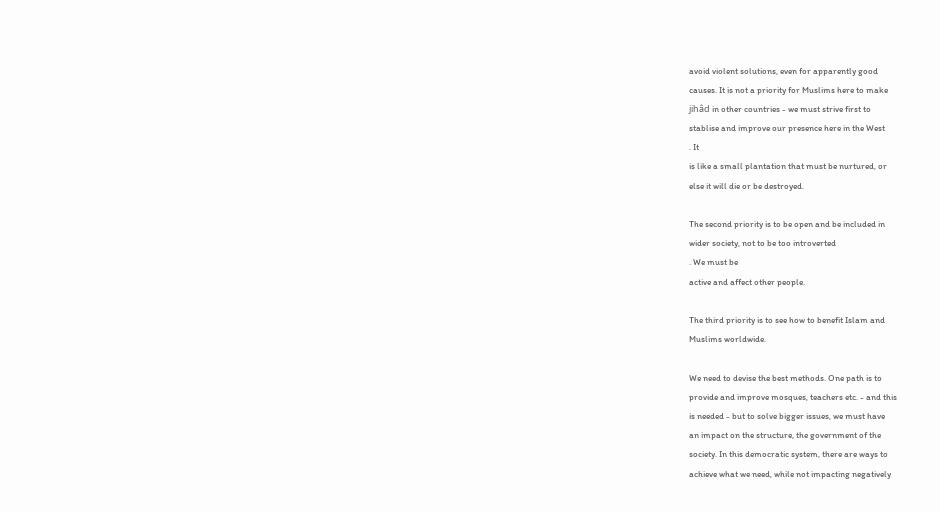avoid violent solutions, even for apparently good
causes. It is not a priority for Muslims here to make
jihâd in other countries - we must strive first to
stablise and improve our presence here in the West
. It
is like a small plantation that must be nurtured, or
else it will die or be destroyed.

The second priority is to be open and be included in
wider society, not to be too introverted
. We must be
active and affect other people.

The third priority is to see how to benefit Islam and
Muslims worldwide.

We need to devise the best methods. One path is to
provide and improve mosques, teachers etc. - and this
is needed - but to solve bigger issues, we must have
an impact on the structure, the government of the
society. In this democratic system, there are ways to
achieve what we need, while not impacting negatively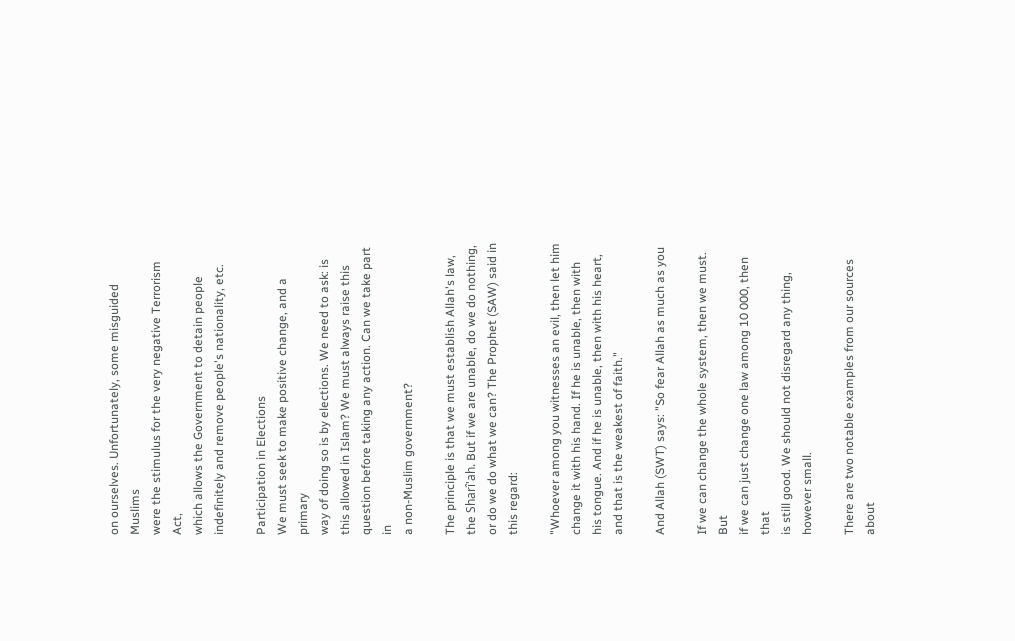on ourselves. Unfortunately, some misguided Muslims
were the stimulus for the very negative Terrorism Act,
which allows the Government to detain people
indefinitely and remove people's nationality, etc.

Participation in Elections
We must seek to make positive change, and a primary
way of doing so is by elections. We need to ask: is
this allowed in Islam? We must always raise this
question before taking any action. Can we take part in
a non-Muslim government?

The principle is that we must establish Allah's law,
the Sharî'ah. But if we are unable, do we do nothing,
or do we do what we can? The Prophet (SAW) said in
this regard:

"Whoever among you witnesses an evil, then let him
change it with his hand. If he is unable, then with
his tongue. And if he is unable, then with his heart,
and that is the weakest of faith."

And Allah (SWT) says: "So fear Allah as much as you

If we can change the whole system, then we must. But
if we can just change one law among 10 000, then that
is still good. We should not disregard any thing,
however small.

There are two notable examples from our sources about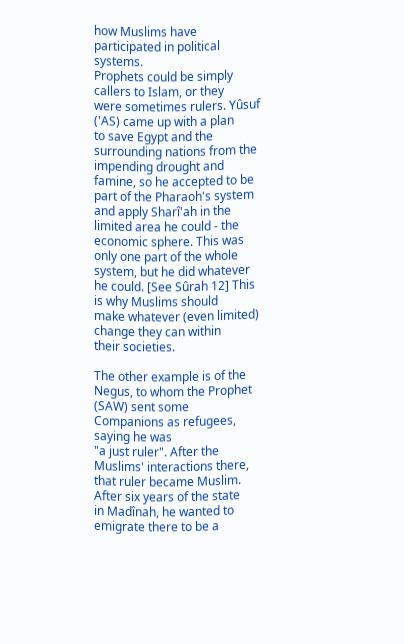how Muslims have participated in political systems.
Prophets could be simply callers to Islam, or they
were sometimes rulers. Yûsuf ('AS) came up with a plan
to save Egypt and the surrounding nations from the
impending drought and famine, so he accepted to be
part of the Pharaoh's system and apply Sharî'ah in the
limited area he could - the economic sphere. This was
only one part of the whole system, but he did whatever
he could. [See Sûrah 12] This is why Muslims should
make whatever (even limited) change they can within
their societies.

The other example is of the Negus, to whom the Prophet
(SAW) sent some Companions as refugees, saying he was
"a just ruler". After the Muslims' interactions there,
that ruler became Muslim. After six years of the state
in Madînah, he wanted to emigrate there to be a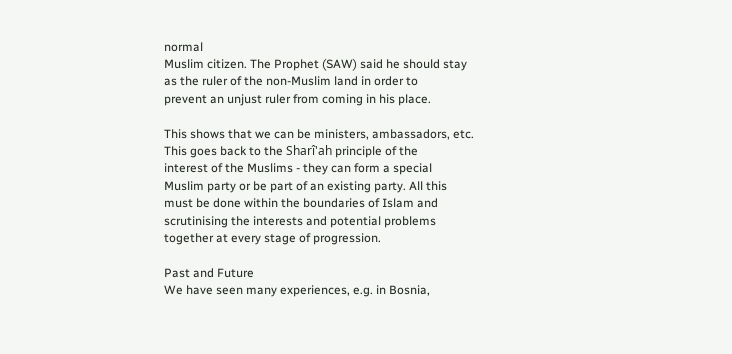normal
Muslim citizen. The Prophet (SAW) said he should stay
as the ruler of the non-Muslim land in order to
prevent an unjust ruler from coming in his place.

This shows that we can be ministers, ambassadors, etc.
This goes back to the Sharî'ah principle of the
interest of the Muslims - they can form a special
Muslim party or be part of an existing party. All this
must be done within the boundaries of Islam and
scrutinising the interests and potential problems
together at every stage of progression.

Past and Future
We have seen many experiences, e.g. in Bosnia,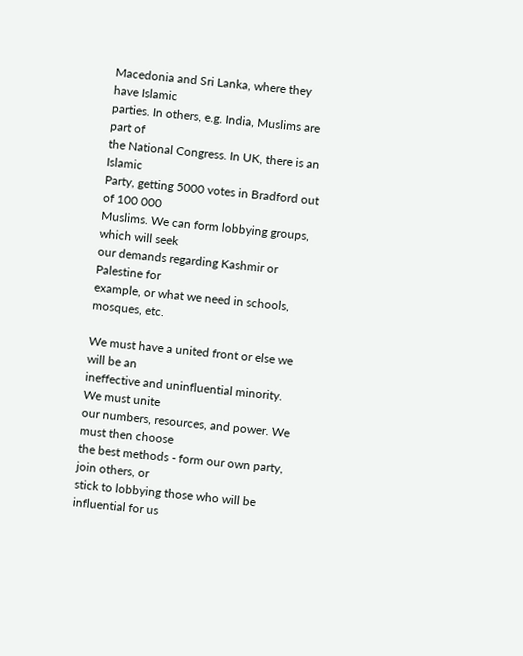Macedonia and Sri Lanka, where they have Islamic
parties. In others, e.g. India, Muslims are part of
the National Congress. In UK, there is an Islamic
Party, getting 5000 votes in Bradford out of 100 000
Muslims. We can form lobbying groups, which will seek
our demands regarding Kashmir or Palestine for
example, or what we need in schools, mosques, etc.

We must have a united front or else we will be an
ineffective and uninfluential minority. We must unite
our numbers, resources, and power. We must then choose
the best methods - form our own party, join others, or
stick to lobbying those who will be influential for us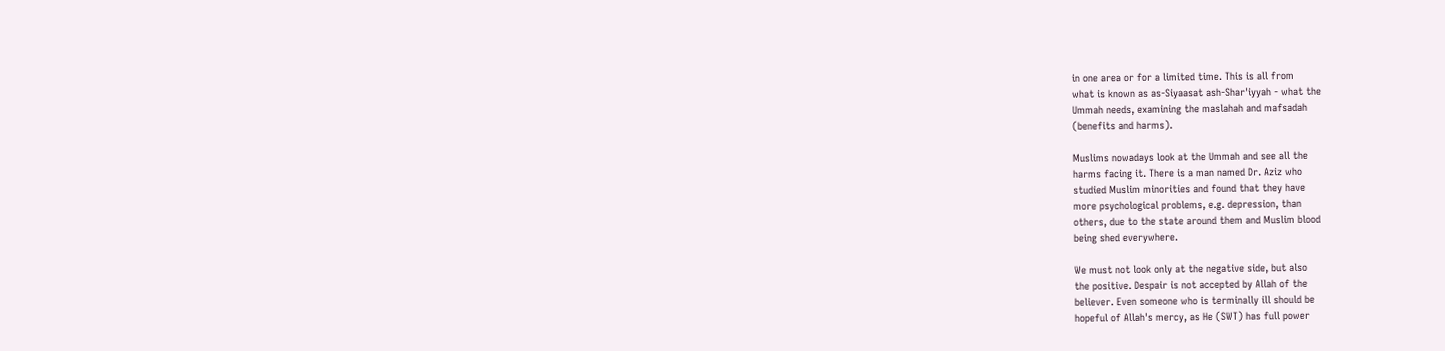in one area or for a limited time. This is all from
what is known as as-Siyaasat ash-Shar'iyyah - what the
Ummah needs, examining the maslahah and mafsadah
(benefits and harms).

Muslims nowadays look at the Ummah and see all the
harms facing it. There is a man named Dr. Aziz who
studied Muslim minorities and found that they have
more psychological problems, e.g. depression, than
others, due to the state around them and Muslim blood
being shed everywhere.

We must not look only at the negative side, but also
the positive. Despair is not accepted by Allah of the
believer. Even someone who is terminally ill should be
hopeful of Allah's mercy, as He (SWT) has full power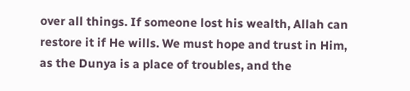over all things. If someone lost his wealth, Allah can
restore it if He wills. We must hope and trust in Him,
as the Dunya is a place of troubles, and the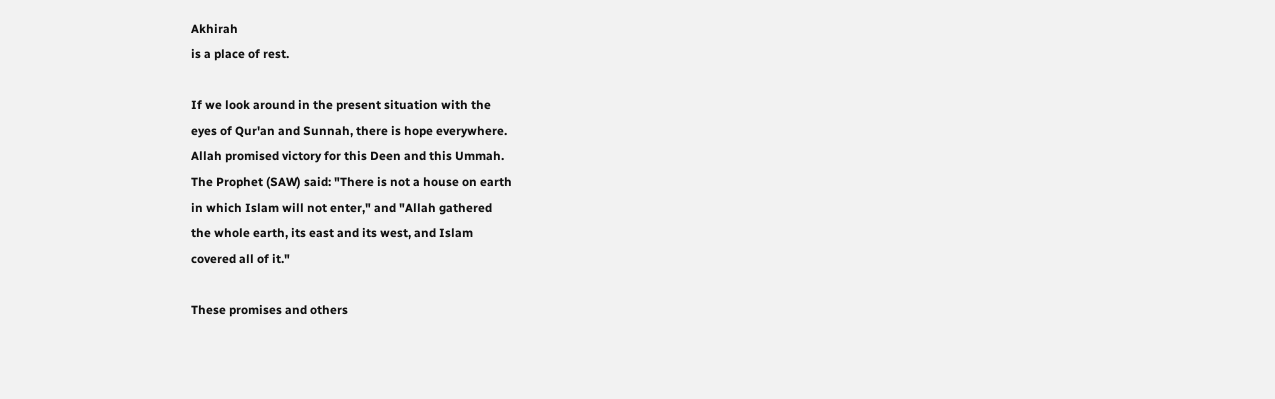Akhirah
is a place of rest.

If we look around in the present situation with the
eyes of Qur'an and Sunnah, there is hope everywhere.
Allah promised victory for this Deen and this Ummah.
The Prophet (SAW) said: "There is not a house on earth
in which Islam will not enter," and "Allah gathered
the whole earth, its east and its west, and Islam
covered all of it."

These promises and others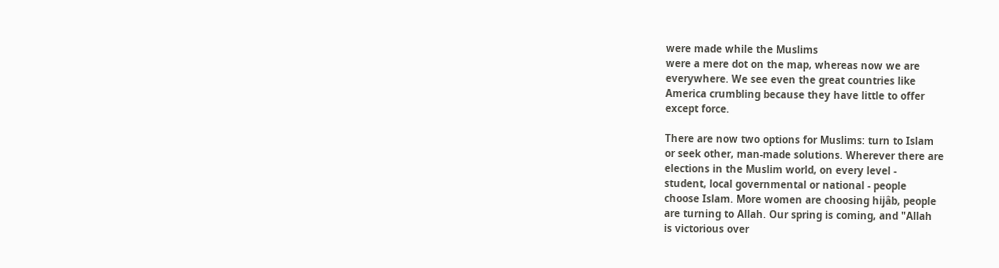were made while the Muslims
were a mere dot on the map, whereas now we are
everywhere. We see even the great countries like
America crumbling because they have little to offer
except force.

There are now two options for Muslims: turn to Islam
or seek other, man-made solutions. Wherever there are
elections in the Muslim world, on every level -
student, local governmental or national - people
choose Islam. More women are choosing hijâb, people
are turning to Allah. Our spring is coming, and "Allah
is victorious over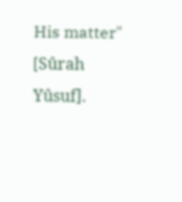His matter" [Sûrah Yûsuf].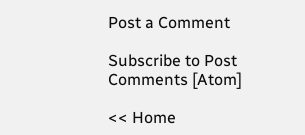Post a Comment

Subscribe to Post Comments [Atom]

<< Home